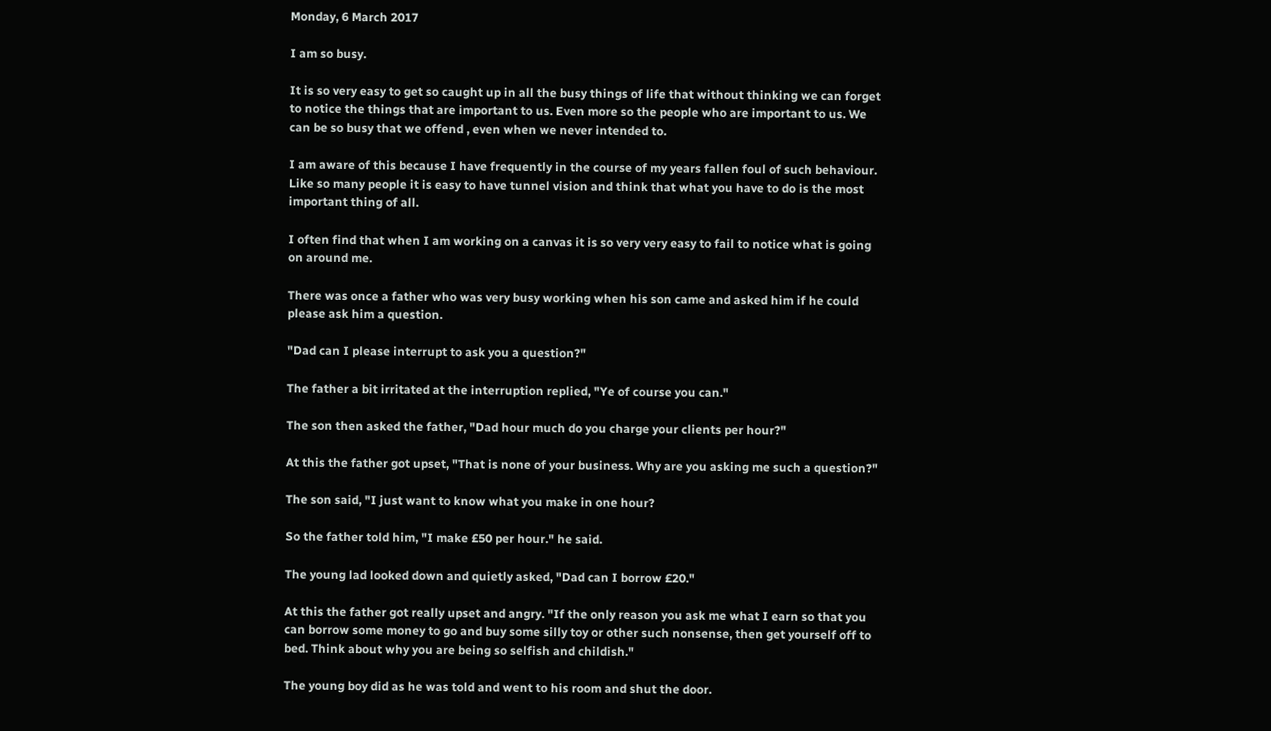Monday, 6 March 2017

I am so busy.

It is so very easy to get so caught up in all the busy things of life that without thinking we can forget to notice the things that are important to us. Even more so the people who are important to us. We can be so busy that we offend , even when we never intended to.

I am aware of this because I have frequently in the course of my years fallen foul of such behaviour. Like so many people it is easy to have tunnel vision and think that what you have to do is the most important thing of all.

I often find that when I am working on a canvas it is so very very easy to fail to notice what is going on around me.

There was once a father who was very busy working when his son came and asked him if he could please ask him a question.

"Dad can I please interrupt to ask you a question?"

The father a bit irritated at the interruption replied, "Ye of course you can."

The son then asked the father, "Dad hour much do you charge your clients per hour?"

At this the father got upset, "That is none of your business. Why are you asking me such a question?"

The son said, "I just want to know what you make in one hour?

So the father told him, "I make £50 per hour." he said.

The young lad looked down and quietly asked, "Dad can I borrow £20."

At this the father got really upset and angry. "If the only reason you ask me what I earn so that you can borrow some money to go and buy some silly toy or other such nonsense, then get yourself off to bed. Think about why you are being so selfish and childish."

The young boy did as he was told and went to his room and shut the door.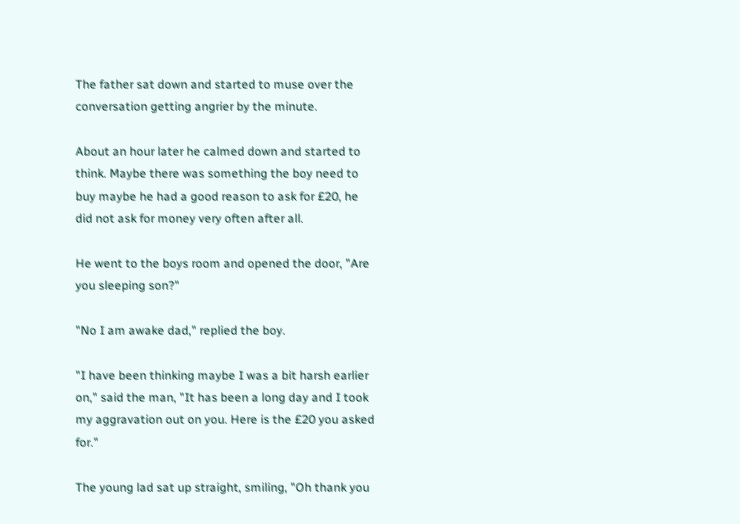The father sat down and started to muse over the conversation getting angrier by the minute.

About an hour later he calmed down and started to think. Maybe there was something the boy need to buy maybe he had a good reason to ask for £20, he did not ask for money very often after all.

He went to the boys room and opened the door, "Are you sleeping son?"

"No I am awake dad," replied the boy.

"I have been thinking maybe I was a bit harsh earlier on," said the man, "It has been a long day and I took my aggravation out on you. Here is the £20 you asked for."

The young lad sat up straight, smiling, "Oh thank you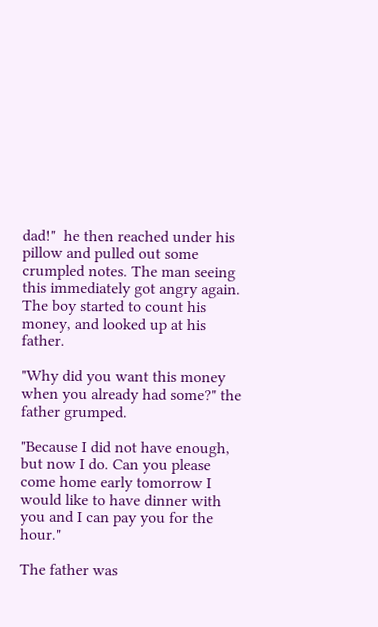dad!"  he then reached under his pillow and pulled out some crumpled notes. The man seeing this immediately got angry again. The boy started to count his money, and looked up at his father.

"Why did you want this money when you already had some?" the father grumped.

"Because I did not have enough, but now I do. Can you please come home early tomorrow I would like to have dinner with you and I can pay you for the hour."

The father was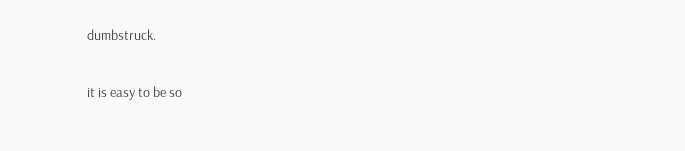dumbstruck.

it is easy to be so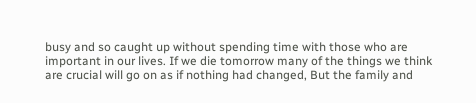busy and so caught up without spending time with those who are important in our lives. If we die tomorrow many of the things we think are crucial will go on as if nothing had changed, But the family and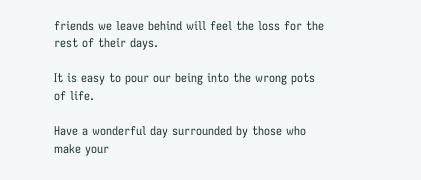friends we leave behind will feel the loss for the rest of their days.

It is easy to pour our being into the wrong pots of life.

Have a wonderful day surrounded by those who make your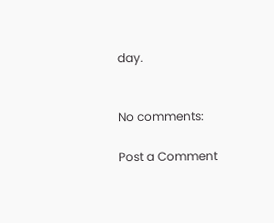day.


No comments:

Post a Comment